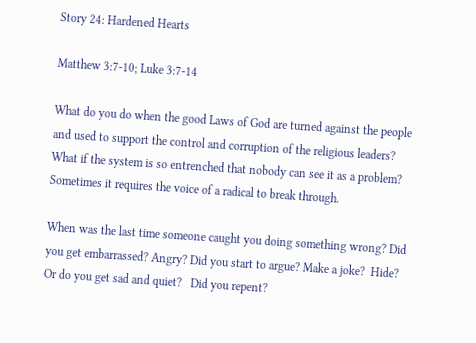Story 24: Hardened Hearts

Matthew 3:7-10; Luke 3:7-14

What do you do when the good Laws of God are turned against the people and used to support the control and corruption of the religious leaders? What if the system is so entrenched that nobody can see it as a problem? Sometimes it requires the voice of a radical to break through.

When was the last time someone caught you doing something wrong? Did you get embarrassed? Angry? Did you start to argue? Make a joke?  Hide?  Or do you get sad and quiet?   Did you repent?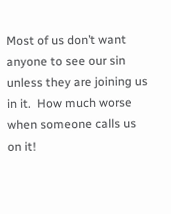Most of us don’t want anyone to see our sin unless they are joining us in it.  How much worse when someone calls us on it!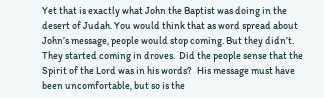Yet that is exactly what John the Baptist was doing in the desert of Judah. You would think that as word spread about John’s message, people would stop coming. But they didn’t.  They started coming in droves.  Did the people sense that the Spirit of the Lord was in his words?   His message must have been uncomfortable, but so is the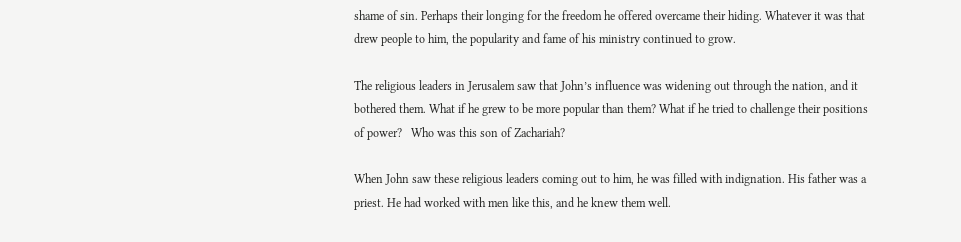shame of sin. Perhaps their longing for the freedom he offered overcame their hiding. Whatever it was that drew people to him, the popularity and fame of his ministry continued to grow.

The religious leaders in Jerusalem saw that John’s influence was widening out through the nation, and it bothered them. What if he grew to be more popular than them? What if he tried to challenge their positions of power?   Who was this son of Zachariah?

When John saw these religious leaders coming out to him, he was filled with indignation. His father was a priest. He had worked with men like this, and he knew them well.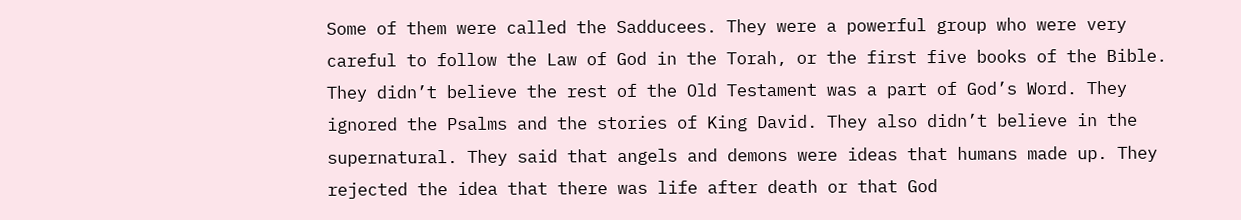Some of them were called the Sadducees. They were a powerful group who were very careful to follow the Law of God in the Torah, or the first five books of the Bible. They didn’t believe the rest of the Old Testament was a part of God’s Word. They ignored the Psalms and the stories of King David. They also didn’t believe in the supernatural. They said that angels and demons were ideas that humans made up. They rejected the idea that there was life after death or that God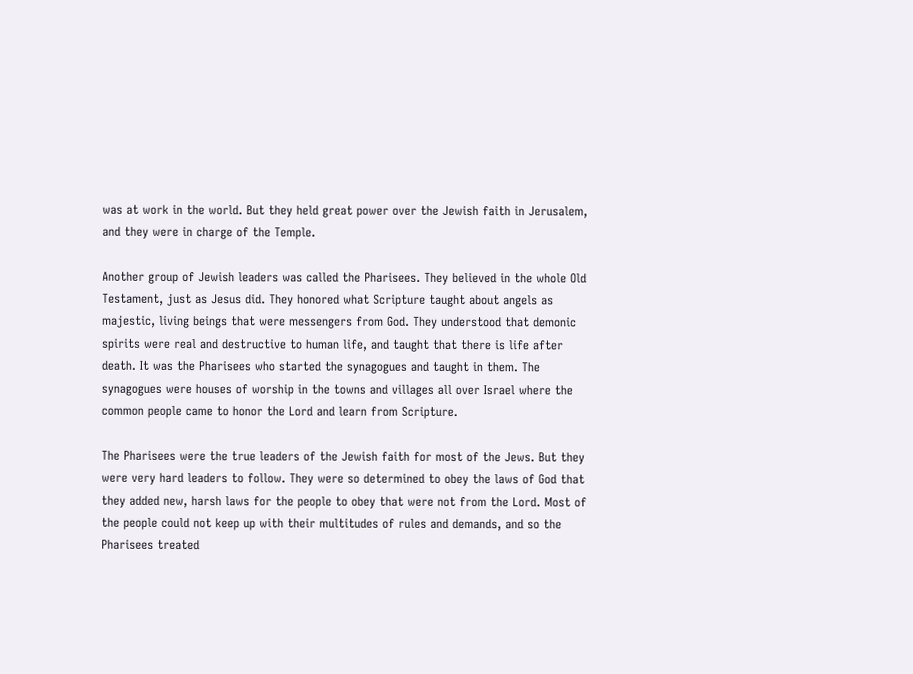was at work in the world. But they held great power over the Jewish faith in Jerusalem, and they were in charge of the Temple.

Another group of Jewish leaders was called the Pharisees. They believed in the whole Old Testament, just as Jesus did. They honored what Scripture taught about angels as majestic, living beings that were messengers from God. They understood that demonic spirits were real and destructive to human life, and taught that there is life after death. It was the Pharisees who started the synagogues and taught in them. The synagogues were houses of worship in the towns and villages all over Israel where the common people came to honor the Lord and learn from Scripture.

The Pharisees were the true leaders of the Jewish faith for most of the Jews. But they were very hard leaders to follow. They were so determined to obey the laws of God that they added new, harsh laws for the people to obey that were not from the Lord. Most of the people could not keep up with their multitudes of rules and demands, and so the Pharisees treated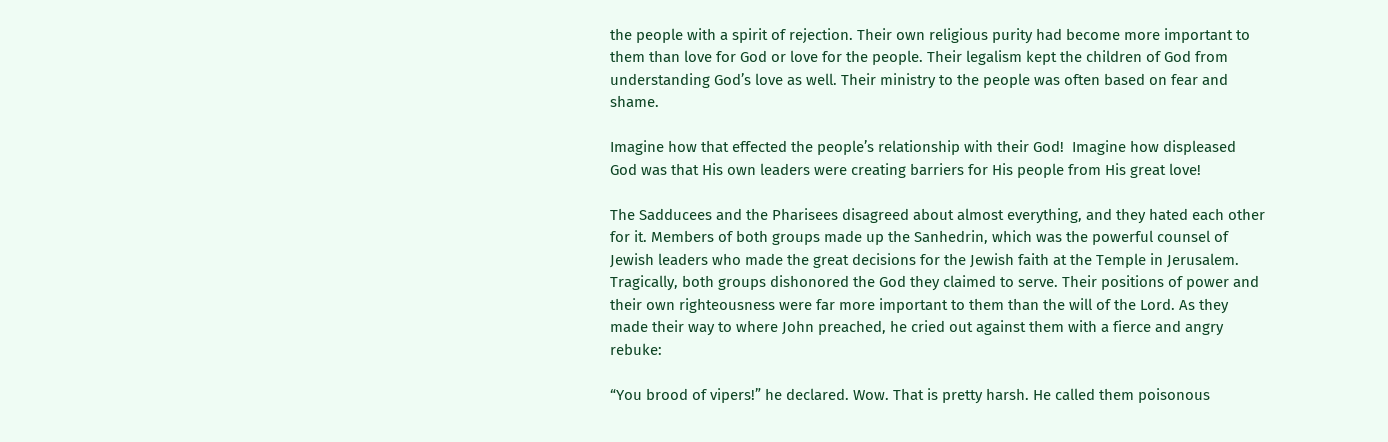the people with a spirit of rejection. Their own religious purity had become more important to them than love for God or love for the people. Their legalism kept the children of God from understanding God’s love as well. Their ministry to the people was often based on fear and shame.

Imagine how that effected the people’s relationship with their God!  Imagine how displeased God was that His own leaders were creating barriers for His people from His great love!

The Sadducees and the Pharisees disagreed about almost everything, and they hated each other for it. Members of both groups made up the Sanhedrin, which was the powerful counsel of Jewish leaders who made the great decisions for the Jewish faith at the Temple in Jerusalem. Tragically, both groups dishonored the God they claimed to serve. Their positions of power and their own righteousness were far more important to them than the will of the Lord. As they made their way to where John preached, he cried out against them with a fierce and angry rebuke:

“You brood of vipers!” he declared. Wow. That is pretty harsh. He called them poisonous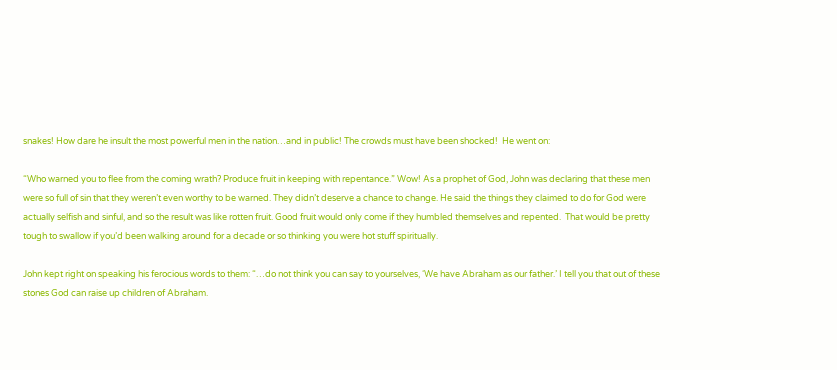snakes! How dare he insult the most powerful men in the nation…and in public! The crowds must have been shocked!  He went on:

“Who warned you to flee from the coming wrath? Produce fruit in keeping with repentance.” Wow! As a prophet of God, John was declaring that these men were so full of sin that they weren’t even worthy to be warned. They didn’t deserve a chance to change. He said the things they claimed to do for God were actually selfish and sinful, and so the result was like rotten fruit. Good fruit would only come if they humbled themselves and repented.  That would be pretty tough to swallow if you’d been walking around for a decade or so thinking you were hot stuff spiritually.

John kept right on speaking his ferocious words to them: “…do not think you can say to yourselves, ‘We have Abraham as our father.’ I tell you that out of these stones God can raise up children of Abraham.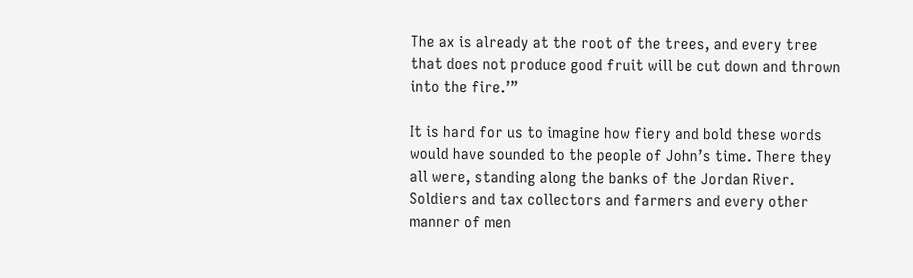The ax is already at the root of the trees, and every tree that does not produce good fruit will be cut down and thrown into the fire.’”

It is hard for us to imagine how fiery and bold these words would have sounded to the people of John’s time. There they all were, standing along the banks of the Jordan River. Soldiers and tax collectors and farmers and every other manner of men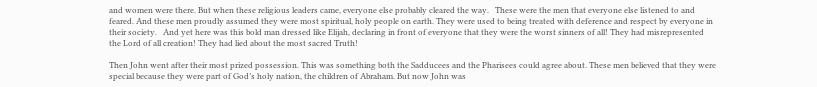and women were there. But when these religious leaders came, everyone else probably cleared the way.   These were the men that everyone else listened to and feared. And these men proudly assumed they were most spiritual, holy people on earth. They were used to being treated with deference and respect by everyone in their society.   And yet here was this bold man dressed like Elijah, declaring in front of everyone that they were the worst sinners of all! They had misrepresented the Lord of all creation! They had lied about the most sacred Truth!

Then John went after their most prized possession. This was something both the Sadducees and the Pharisees could agree about. These men believed that they were special because they were part of God’s holy nation, the children of Abraham. But now John was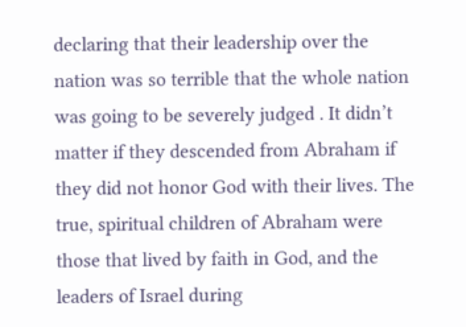declaring that their leadership over the nation was so terrible that the whole nation was going to be severely judged . It didn’t matter if they descended from Abraham if they did not honor God with their lives. The true, spiritual children of Abraham were those that lived by faith in God, and the leaders of Israel during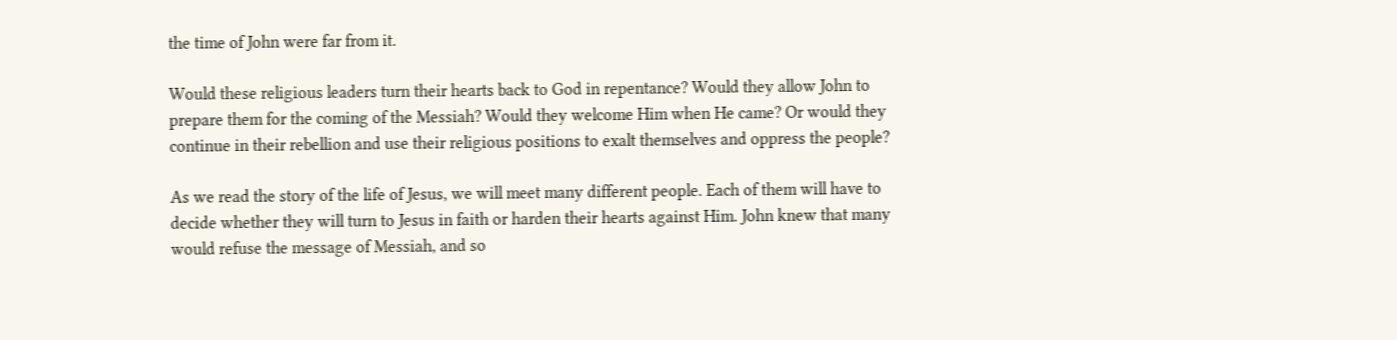the time of John were far from it.

Would these religious leaders turn their hearts back to God in repentance? Would they allow John to prepare them for the coming of the Messiah? Would they welcome Him when He came? Or would they continue in their rebellion and use their religious positions to exalt themselves and oppress the people?

As we read the story of the life of Jesus, we will meet many different people. Each of them will have to decide whether they will turn to Jesus in faith or harden their hearts against Him. John knew that many would refuse the message of Messiah, and so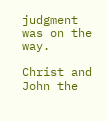judgment was on the way.

Christ and John the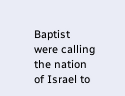Baptist were calling the nation of Israel to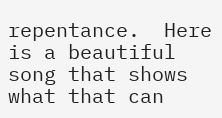repentance.  Here is a beautiful song that shows what that can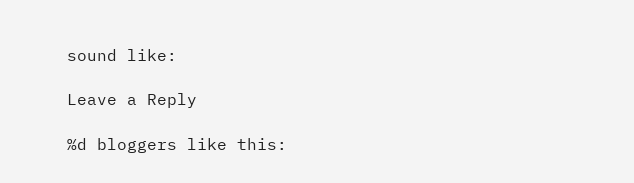sound like:

Leave a Reply

%d bloggers like this: